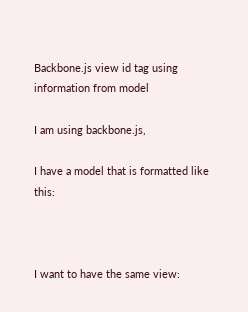Backbone.js view id tag using information from model

I am using backbone.js,

I have a model that is formatted like this:



I want to have the same view: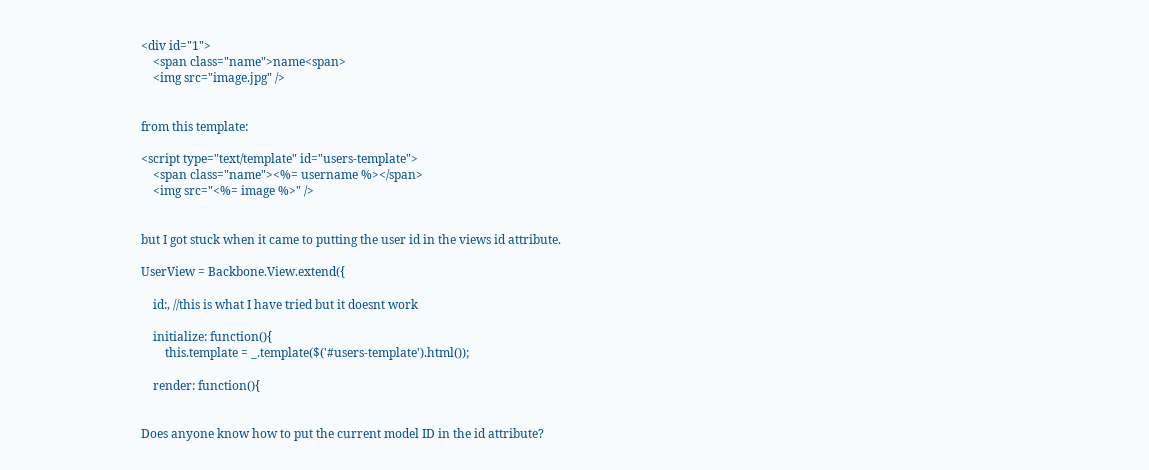<div id="1">
    <span class="name">name<span>
    <img src="image.jpg" />


from this template:

<script type="text/template" id="users-template">
    <span class="name"><%= username %></span>
    <img src="<%= image %>" />


but I got stuck when it came to putting the user id in the views id attribute.

UserView = Backbone.View.extend({

    id:, //this is what I have tried but it doesnt work

    initialize: function(){
        this.template = _.template($('#users-template').html());

    render: function(){


Does anyone know how to put the current model ID in the id attribute?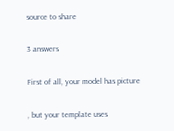source to share

3 answers

First of all, your model has picture

, but your template uses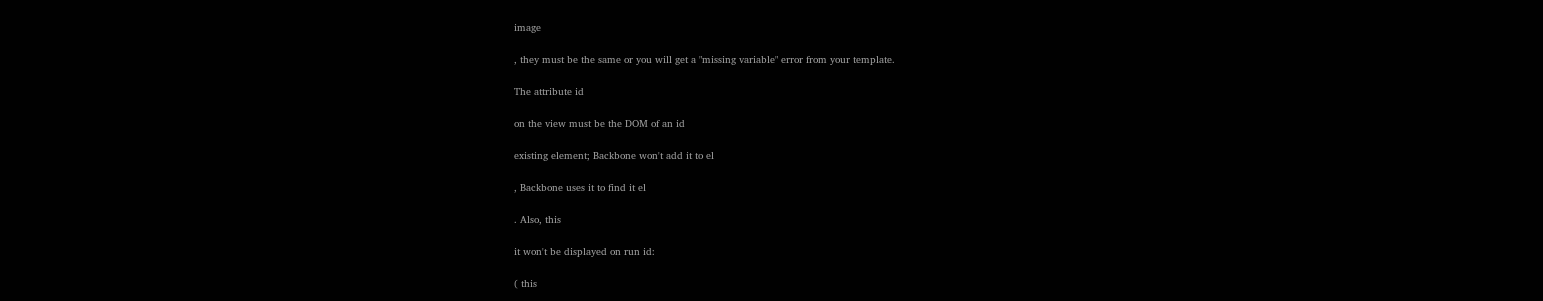image

, they must be the same or you will get a "missing variable" error from your template.

The attribute id

on the view must be the DOM of an id

existing element; Backbone won't add it to el

, Backbone uses it to find it el

. Also, this

it won't be displayed on run id:

( this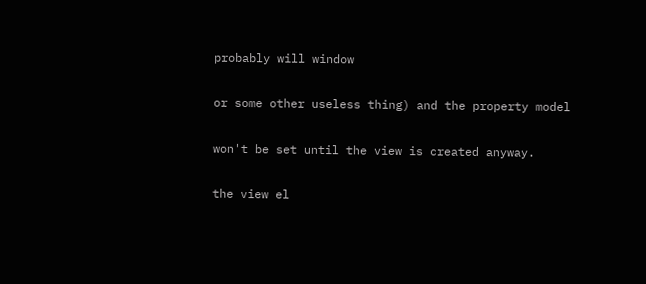probably will window

or some other useless thing) and the property model

won't be set until the view is created anyway.

the view el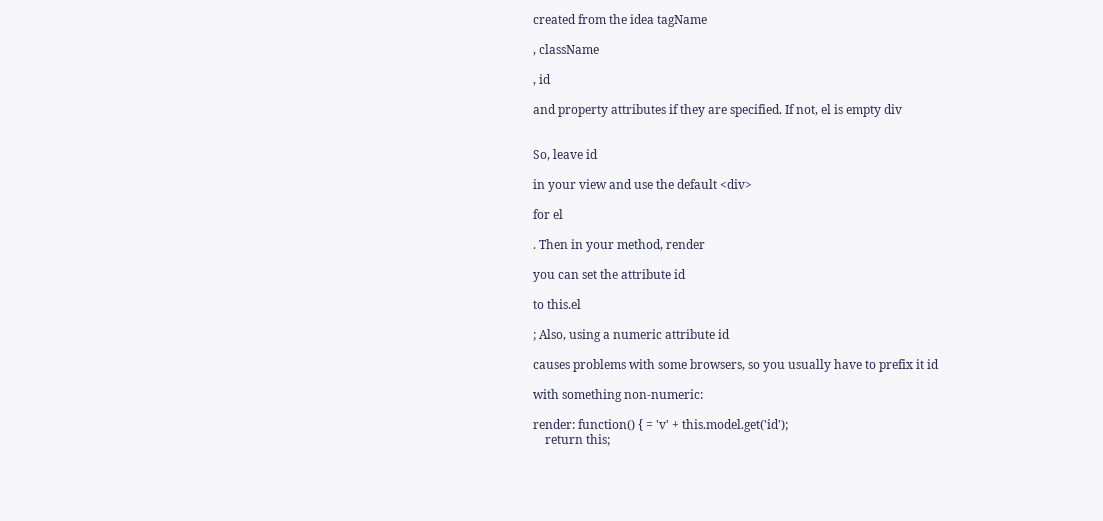created from the idea tagName

, className

, id

and property attributes if they are specified. If not, el is empty div


So, leave id

in your view and use the default <div>

for el

. Then in your method, render

you can set the attribute id

to this.el

; Also, using a numeric attribute id

causes problems with some browsers, so you usually have to prefix it id

with something non-numeric:

render: function() { = 'v' + this.model.get('id');
    return this;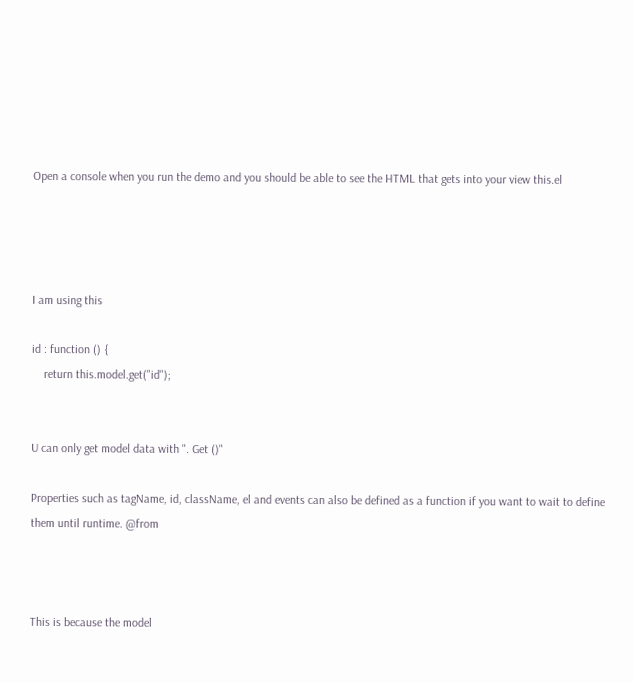Open a console when you run the demo and you should be able to see the HTML that gets into your view this.el




I am using this

id : function () {
    return this.model.get("id");


U can only get model data with ". Get ()"

Properties such as tagName, id, className, el and events can also be defined as a function if you want to wait to define them until runtime. @from



This is because the model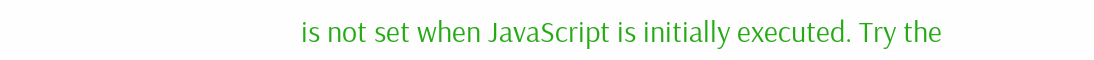is not set when JavaScript is initially executed. Try the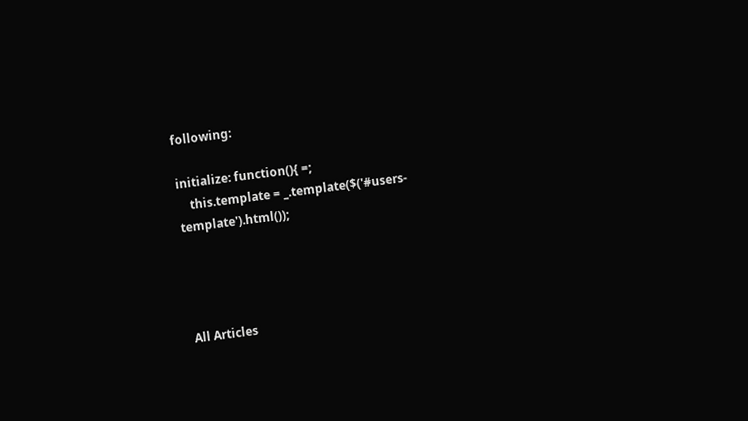following:

initialize: function(){ =;
    this.template = _.template($('#users-template').html());




All Articles